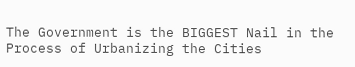The Government is the BIGGEST Nail in the Process of Urbanizing the Cities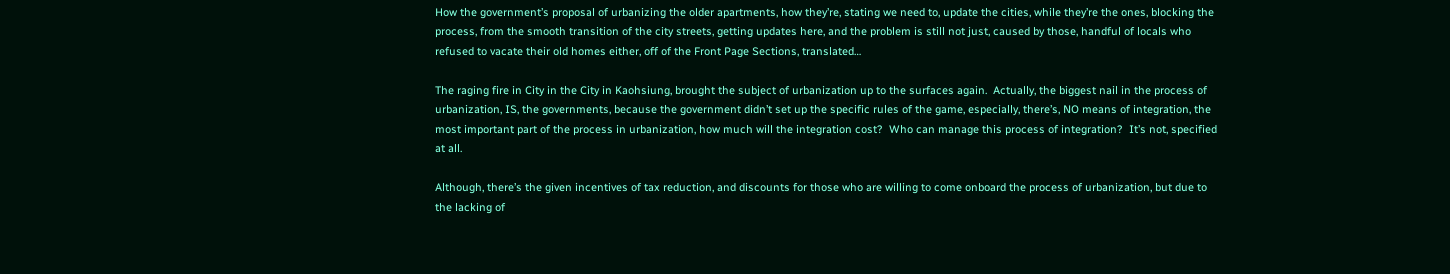How the government’s proposal of urbanizing the older apartments, how they’re, stating we need to, update the cities, while they’re the ones, blocking the process, from the smooth transition of the city streets, getting updates here, and the problem is still not just, caused by those, handful of locals who refused to vacate their old homes either, off of the Front Page Sections, translated…

The raging fire in City in the City in Kaohsiung, brought the subject of urbanization up to the surfaces again.  Actually, the biggest nail in the process of urbanization, IS, the governments, because the government didn’t set up the specific rules of the game, especially, there’s, NO means of integration, the most important part of the process in urbanization, how much will the integration cost?  Who can manage this process of integration?  It’s not, specified at all.

Although, there’s the given incentives of tax reduction, and discounts for those who are willing to come onboard the process of urbanization, but due to the lacking of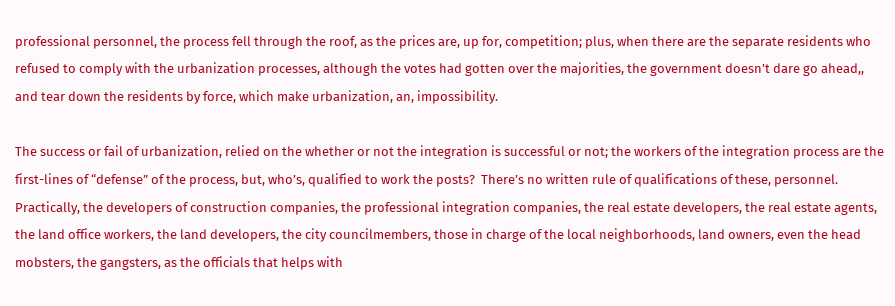professional personnel, the process fell through the roof, as the prices are, up for, competition; plus, when there are the separate residents who refused to comply with the urbanization processes, although the votes had gotten over the majorities, the government doesn’t dare go ahead,, and tear down the residents by force, which make urbanization, an, impossibility.

The success or fail of urbanization, relied on the whether or not the integration is successful or not; the workers of the integration process are the first-lines of “defense” of the process, but, who’s, qualified to work the posts?  There’s no written rule of qualifications of these, personnel.  Practically, the developers of construction companies, the professional integration companies, the real estate developers, the real estate agents, the land office workers, the land developers, the city councilmembers, those in charge of the local neighborhoods, land owners, even the head mobsters, the gangsters, as the officials that helps with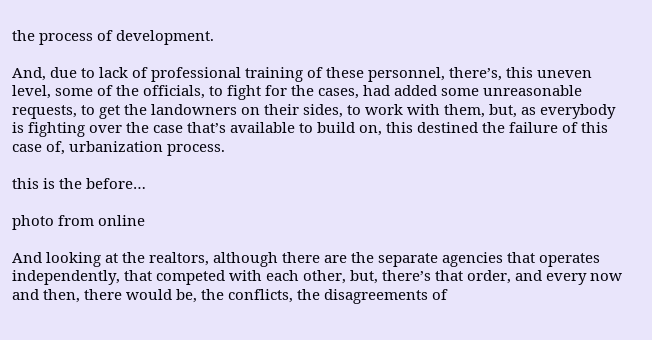the process of development.

And, due to lack of professional training of these personnel, there’s, this uneven level, some of the officials, to fight for the cases, had added some unreasonable requests, to get the landowners on their sides, to work with them, but, as everybody is fighting over the case that’s available to build on, this destined the failure of this case of, urbanization process.

this is the before…

photo from online

And looking at the realtors, although there are the separate agencies that operates independently, that competed with each other, but, there’s that order, and every now and then, there would be, the conflicts, the disagreements of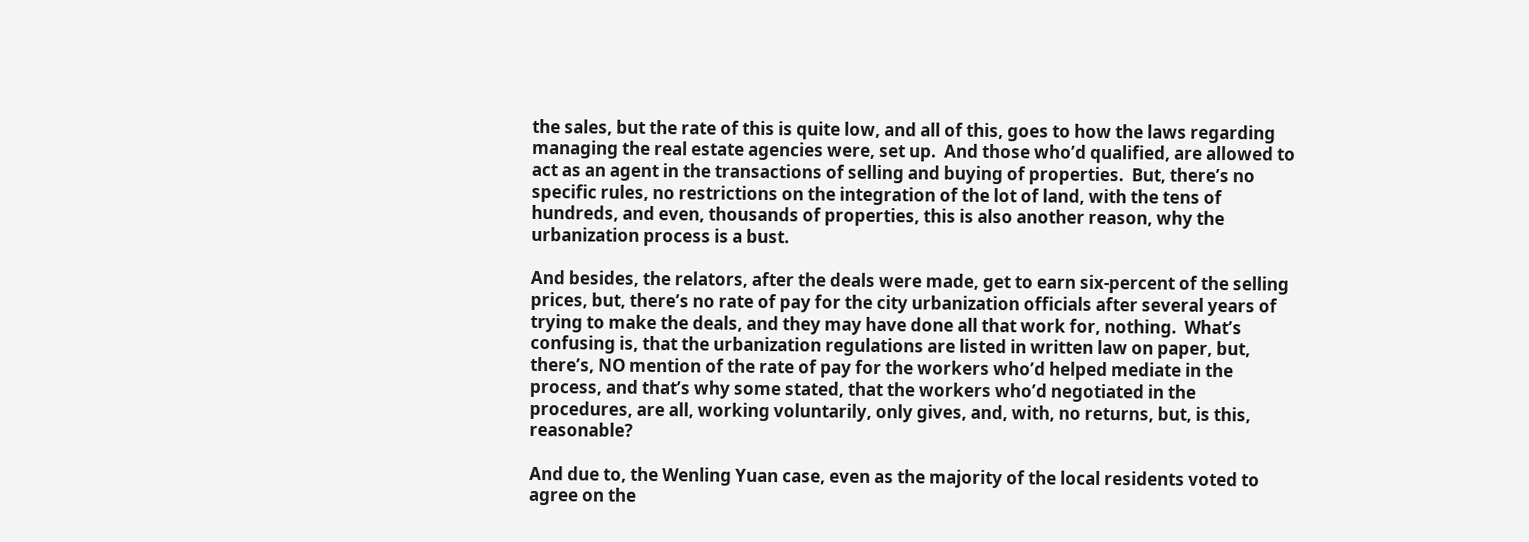the sales, but the rate of this is quite low, and all of this, goes to how the laws regarding managing the real estate agencies were, set up.  And those who’d qualified, are allowed to act as an agent in the transactions of selling and buying of properties.  But, there’s no specific rules, no restrictions on the integration of the lot of land, with the tens of hundreds, and even, thousands of properties, this is also another reason, why the urbanization process is a bust.

And besides, the relators, after the deals were made, get to earn six-percent of the selling prices, but, there’s no rate of pay for the city urbanization officials after several years of trying to make the deals, and they may have done all that work for, nothing.  What’s confusing is, that the urbanization regulations are listed in written law on paper, but, there’s, NO mention of the rate of pay for the workers who’d helped mediate in the process, and that’s why some stated, that the workers who’d negotiated in the procedures, are all, working voluntarily, only gives, and, with, no returns, but, is this, reasonable?

And due to, the Wenling Yuan case, even as the majority of the local residents voted to agree on the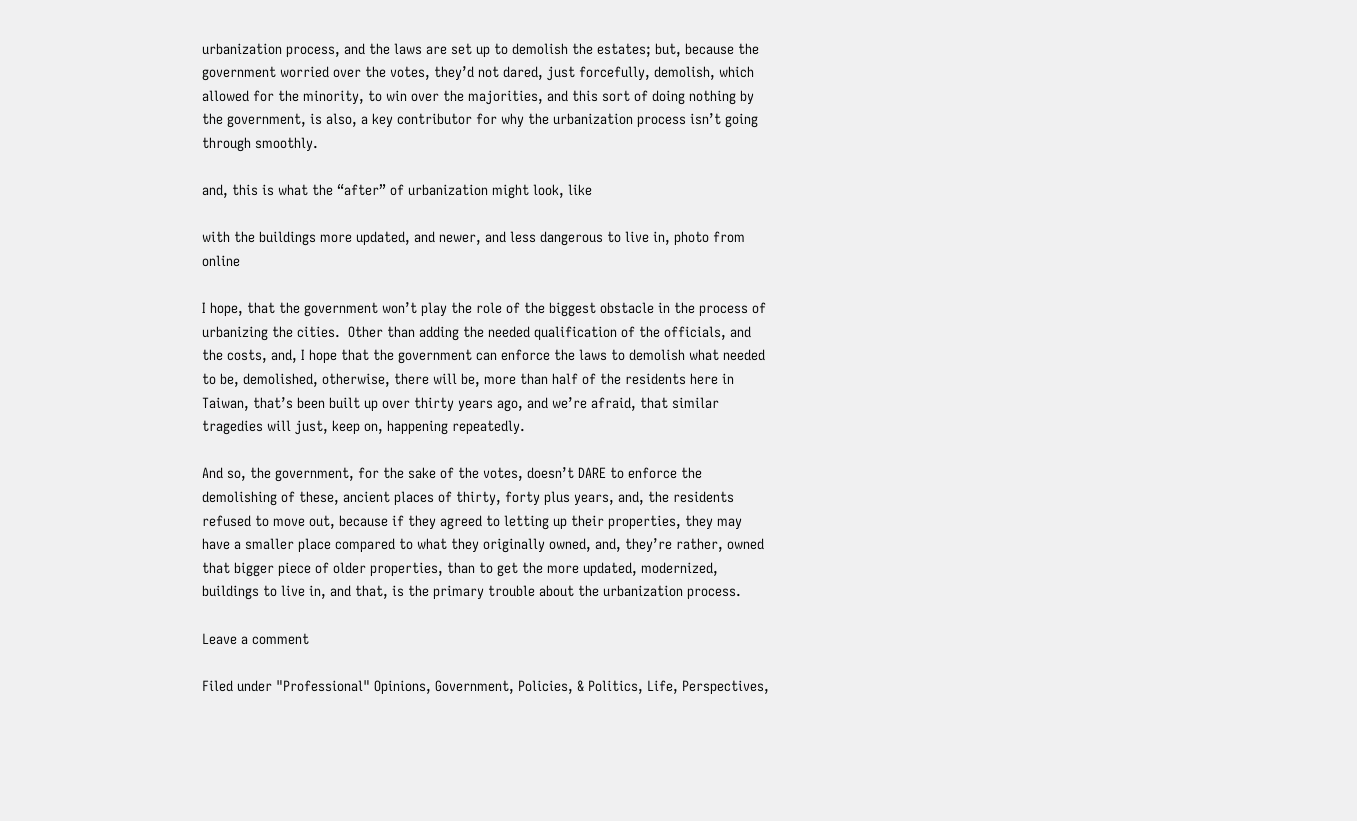urbanization process, and the laws are set up to demolish the estates; but, because the government worried over the votes, they’d not dared, just forcefully, demolish, which allowed for the minority, to win over the majorities, and this sort of doing nothing by the government, is also, a key contributor for why the urbanization process isn’t going through smoothly.

and, this is what the “after” of urbanization might look, like

with the buildings more updated, and newer, and less dangerous to live in, photo from online

I hope, that the government won’t play the role of the biggest obstacle in the process of urbanizing the cities.  Other than adding the needed qualification of the officials, and the costs, and, I hope that the government can enforce the laws to demolish what needed to be, demolished, otherwise, there will be, more than half of the residents here in Taiwan, that’s been built up over thirty years ago, and we’re afraid, that similar tragedies will just, keep on, happening repeatedly.

And so, the government, for the sake of the votes, doesn’t DARE to enforce the demolishing of these, ancient places of thirty, forty plus years, and, the residents refused to move out, because if they agreed to letting up their properties, they may have a smaller place compared to what they originally owned, and, they’re rather, owned that bigger piece of older properties, than to get the more updated, modernized, buildings to live in, and that, is the primary trouble about the urbanization process.

Leave a comment

Filed under "Professional" Opinions, Government, Policies, & Politics, Life, Perspectives,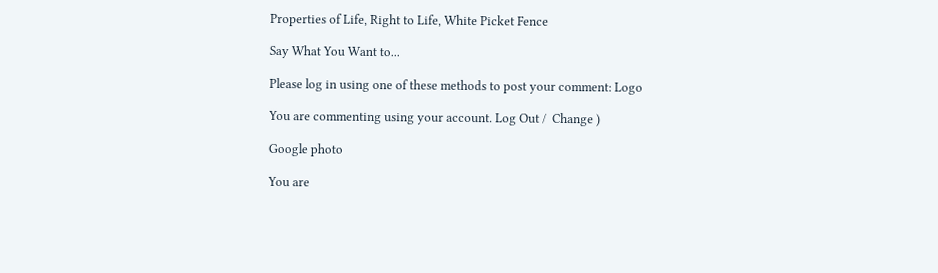Properties of Life, Right to Life, White Picket Fence

Say What You Want to...

Please log in using one of these methods to post your comment: Logo

You are commenting using your account. Log Out /  Change )

Google photo

You are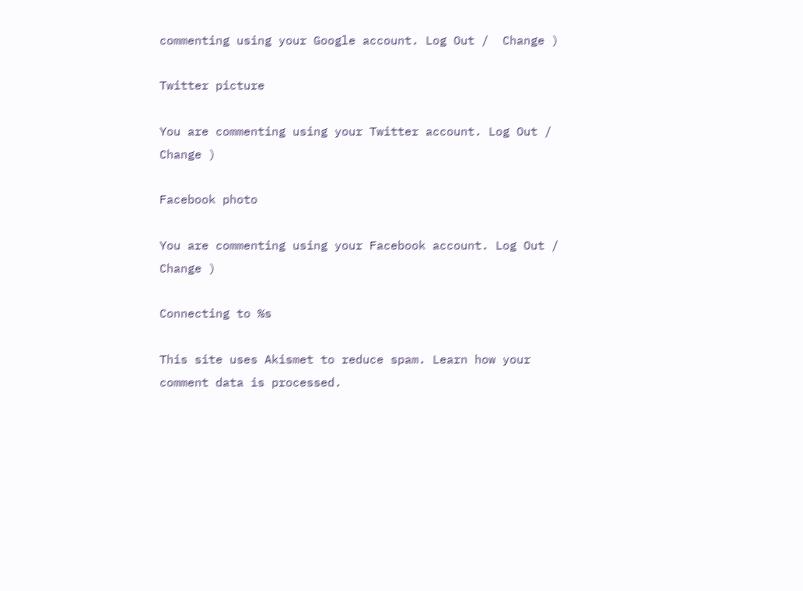commenting using your Google account. Log Out /  Change )

Twitter picture

You are commenting using your Twitter account. Log Out /  Change )

Facebook photo

You are commenting using your Facebook account. Log Out /  Change )

Connecting to %s

This site uses Akismet to reduce spam. Learn how your comment data is processed.